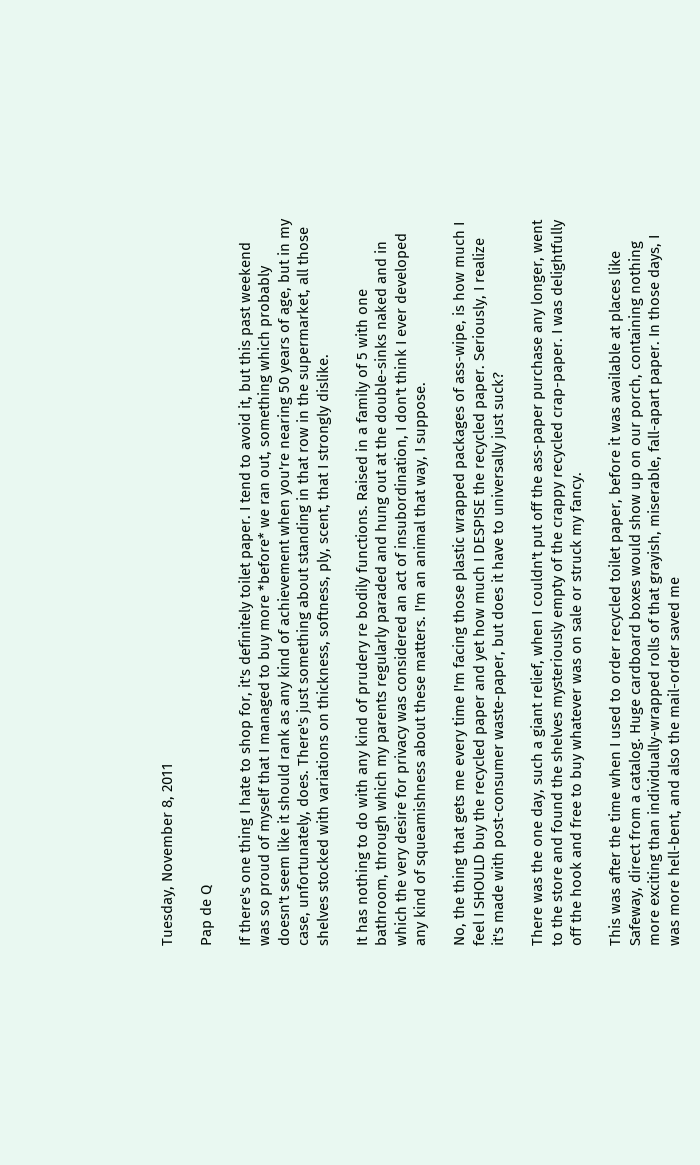Tuesday, November 8, 2011

Pap de Q

If there's one thing I hate to shop for, it's definitely toilet paper. I tend to avoid it, but this past weekend was so proud of myself that I managed to buy more *before* we ran out, something which probably doesn't seem like it should rank as any kind of achievement when you're nearing 50 years of age, but in my case, unfortunately, does. There's just something about standing in that row in the supermarket, all those shelves stocked with variations on thickness, softness, ply, scent, that I strongly dislike.

It has nothing to do with any kind of prudery re bodily functions. Raised in a family of 5 with one bathroom, through which my parents regularly paraded and hung out at the double-sinks naked and in which the very desire for privacy was considered an act of insubordination, I don't think I ever developed any kind of squeamishness about these matters. I'm an animal that way, I suppose.

No, the thing that gets me every time I'm facing those plastic wrapped packages of ass-wipe, is how much I feel I SHOULD buy the recycled paper and yet how much I DESPISE the recycled paper. Seriously, I realize it's made with post-consumer waste-paper, but does it have to universally just suck?

There was the one day, such a giant relief, when I couldn't put off the ass-paper purchase any longer, went to the store and found the shelves mysteriously empty of the crappy recycled crap-paper. I was delightfully off the hook and free to buy whatever was on sale or struck my fancy.

This was after the time when I used to order recycled toilet paper, before it was available at places like Safeway, direct from a catalog. Huge cardboard boxes would show up on our porch, containing nothing more exciting than individually-wrapped rolls of that grayish, miserable, fall-apart paper. In those days, I was more hell-bent, and also the mail-order saved me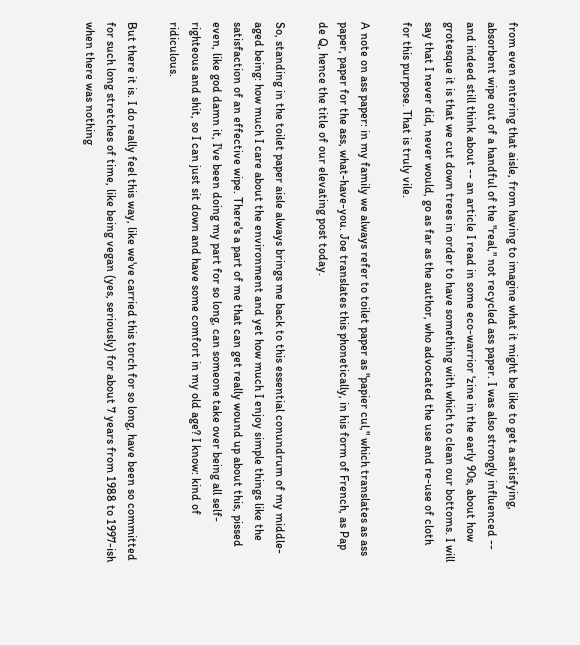from even entering that aisle, from having to imagine what it might be like to get a satisfying, absorbent wipe out of a handful of the "real," not recycled ass paper. I was also strongly influenced -- and indeed still think about -- an article I read in some eco-warrior 'zine in the early 90s, about how grotesque it is that we cut down trees in order to have something with which to clean our bottoms. I will say that I never did, never would, go as far as the author, who advocated the use and re-use of cloth for this purpose. That is truly vile.

A note on ass paper: in my family we always refer to toilet paper as "papier cul," which translates as ass paper, paper for the ass, what-have-you. Joe translates this phonetically, in his form of French, as Pap de Q, hence the title of our elevating post today.

So, standing in the toilet paper aisle always brings me back to this essential conundrum of my middle-aged being: how much I care about the environment and yet how much I enjoy simple things like the satisfaction of an effective wipe. There's a part of me that can get really wound up about this, pissed even, like god damn it, I've been doing my part for so long, can someone take over being all self-righteous and shit, so I can just sit down and have some comfort in my old age? I know: kind of ridiculous.

But there it is. I do really feel this way, like we've carried this torch for so long, have been so committed for such long stretches of time, like being vegan (yes, seriously) for about 7 years from 1988 to 1997-ish when there was nothing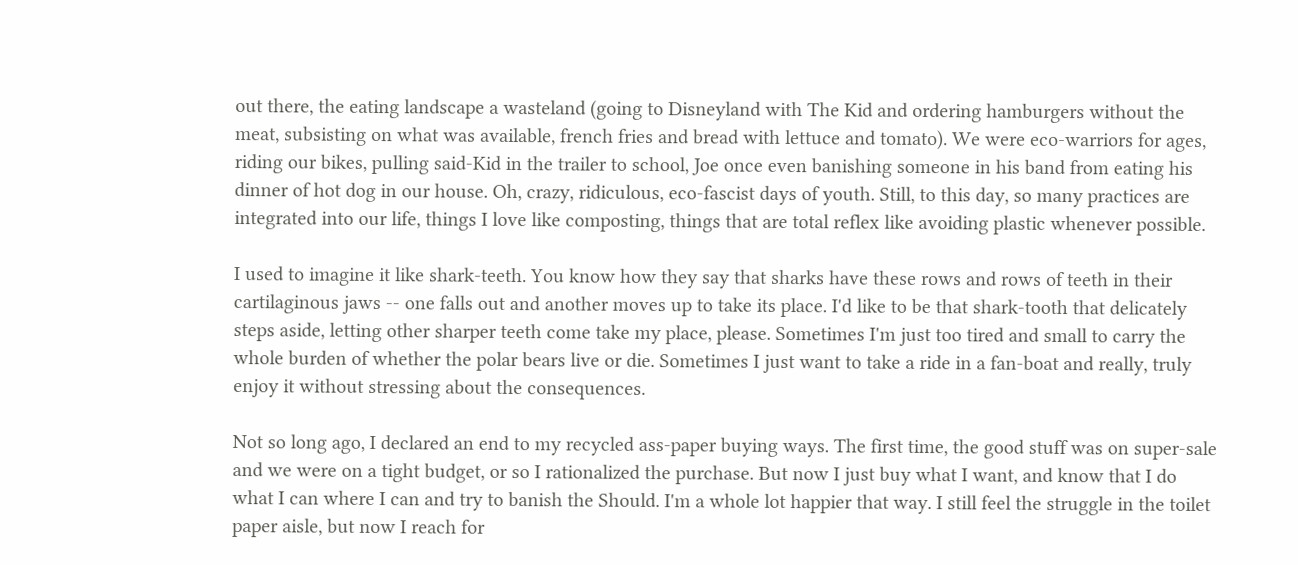out there, the eating landscape a wasteland (going to Disneyland with The Kid and ordering hamburgers without the meat, subsisting on what was available, french fries and bread with lettuce and tomato). We were eco-warriors for ages, riding our bikes, pulling said-Kid in the trailer to school, Joe once even banishing someone in his band from eating his dinner of hot dog in our house. Oh, crazy, ridiculous, eco-fascist days of youth. Still, to this day, so many practices are integrated into our life, things I love like composting, things that are total reflex like avoiding plastic whenever possible.

I used to imagine it like shark-teeth. You know how they say that sharks have these rows and rows of teeth in their cartilaginous jaws -- one falls out and another moves up to take its place. I'd like to be that shark-tooth that delicately steps aside, letting other sharper teeth come take my place, please. Sometimes I'm just too tired and small to carry the whole burden of whether the polar bears live or die. Sometimes I just want to take a ride in a fan-boat and really, truly enjoy it without stressing about the consequences.

Not so long ago, I declared an end to my recycled ass-paper buying ways. The first time, the good stuff was on super-sale and we were on a tight budget, or so I rationalized the purchase. But now I just buy what I want, and know that I do what I can where I can and try to banish the Should. I'm a whole lot happier that way. I still feel the struggle in the toilet paper aisle, but now I reach for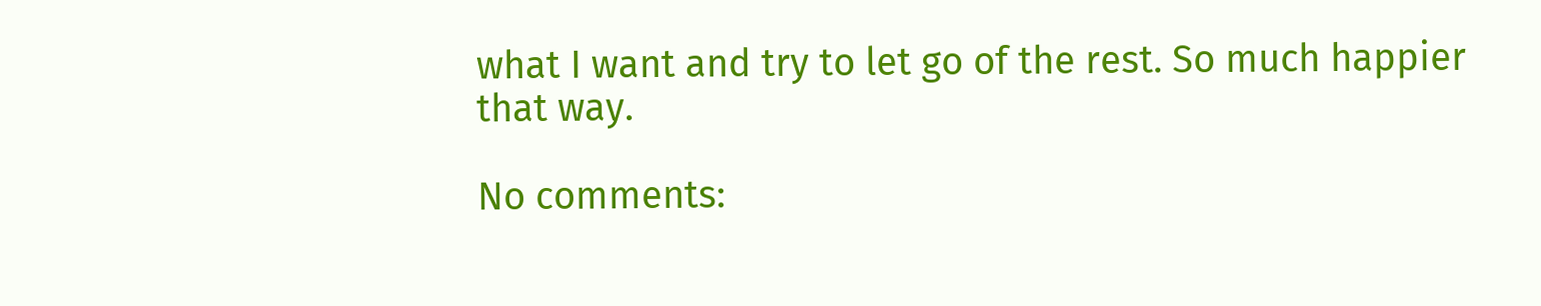what I want and try to let go of the rest. So much happier that way.

No comments: